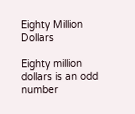Eighty Million Dollars

Eighty million dollars is an odd number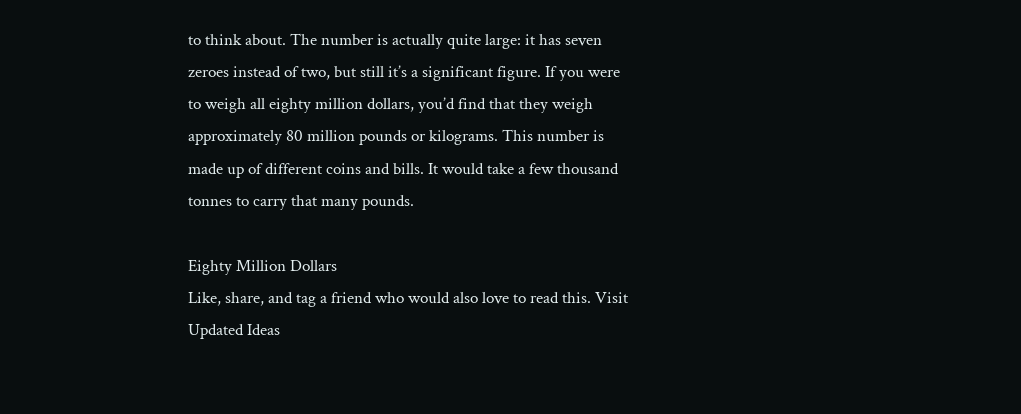to think about. The number is actually quite large: it has seven zeroes instead of two, but still it’s a significant figure. If you were to weigh all eighty million dollars, you’d find that they weigh approximately 80 million pounds or kilograms. This number is made up of different coins and bills. It would take a few thousand tonnes to carry that many pounds.

Eighty Million Dollars
Like, share, and tag a friend who would also love to read this. Visit Updated Ideas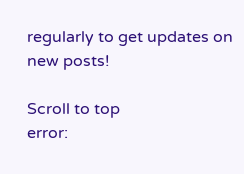regularly to get updates on new posts!

Scroll to top
error: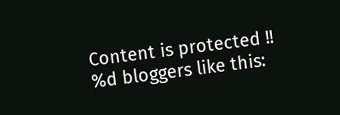Content is protected !!
%d bloggers like this: